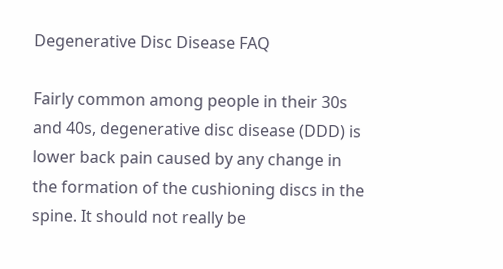Degenerative Disc Disease FAQ

Fairly common among people in their 30s and 40s, degenerative disc disease (DDD) is lower back pain caused by any change in the formation of the cushioning discs in the spine. It should not really be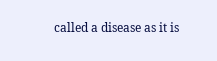called a disease as it is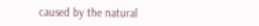caused by the natural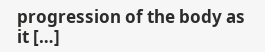progression of the body as it […]